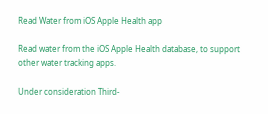Read Water from iOS Apple Health app

Read water from the iOS Apple Health database, to support other water tracking apps.

Under consideration Third-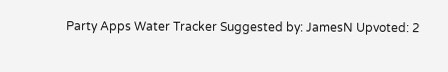Party Apps Water Tracker Suggested by: JamesN Upvoted: 2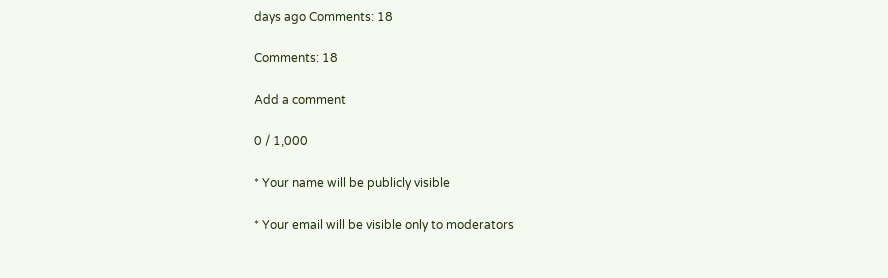days ago Comments: 18

Comments: 18

Add a comment

0 / 1,000

* Your name will be publicly visible

* Your email will be visible only to moderators